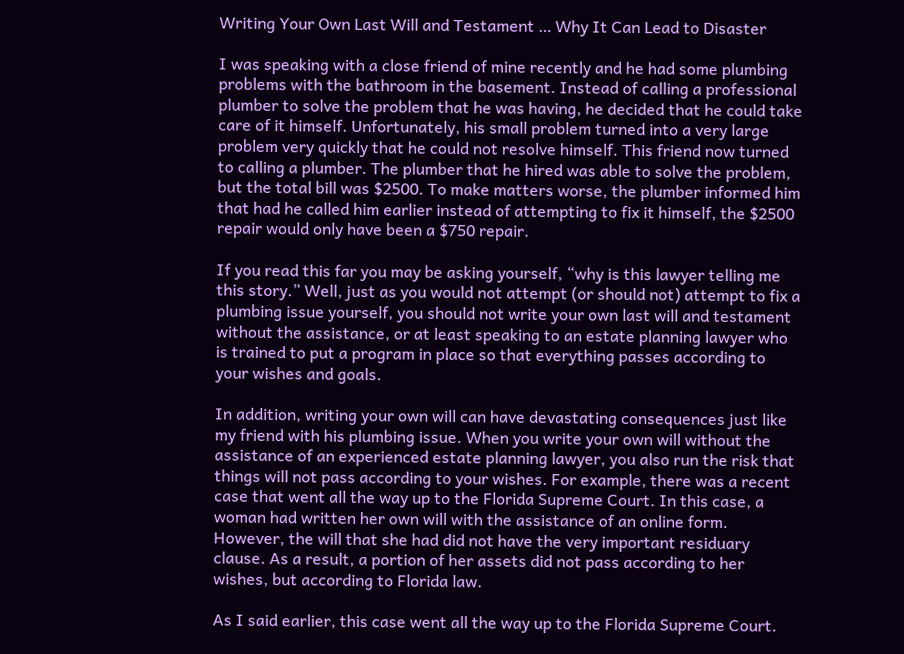Writing Your Own Last Will and Testament … Why It Can Lead to Disaster

I was speaking with a close friend of mine recently and he had some plumbing problems with the bathroom in the basement. Instead of calling a professional plumber to solve the problem that he was having, he decided that he could take care of it himself. Unfortunately, his small problem turned into a very large problem very quickly that he could not resolve himself. This friend now turned to calling a plumber. The plumber that he hired was able to solve the problem, but the total bill was $2500. To make matters worse, the plumber informed him that had he called him earlier instead of attempting to fix it himself, the $2500 repair would only have been a $750 repair.

If you read this far you may be asking yourself, “why is this lawyer telling me this story.” Well, just as you would not attempt (or should not) attempt to fix a plumbing issue yourself, you should not write your own last will and testament without the assistance, or at least speaking to an estate planning lawyer who is trained to put a program in place so that everything passes according to your wishes and goals.

In addition, writing your own will can have devastating consequences just like my friend with his plumbing issue. When you write your own will without the assistance of an experienced estate planning lawyer, you also run the risk that things will not pass according to your wishes. For example, there was a recent case that went all the way up to the Florida Supreme Court. In this case, a woman had written her own will with the assistance of an online form. However, the will that she had did not have the very important residuary clause. As a result, a portion of her assets did not pass according to her wishes, but according to Florida law.

As I said earlier, this case went all the way up to the Florida Supreme Court.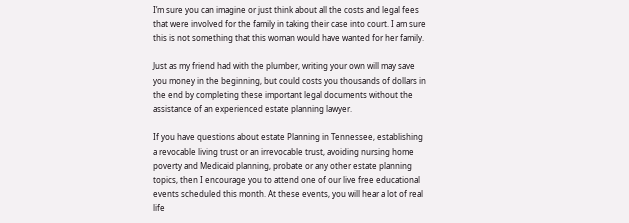I’m sure you can imagine or just think about all the costs and legal fees that were involved for the family in taking their case into court. I am sure this is not something that this woman would have wanted for her family.

Just as my friend had with the plumber, writing your own will may save you money in the beginning, but could costs you thousands of dollars in the end by completing these important legal documents without the assistance of an experienced estate planning lawyer.

If you have questions about estate Planning in Tennessee, establishing a revocable living trust or an irrevocable trust, avoiding nursing home poverty and Medicaid planning, probate or any other estate planning topics, then I encourage you to attend one of our live free educational events scheduled this month. At these events, you will hear a lot of real life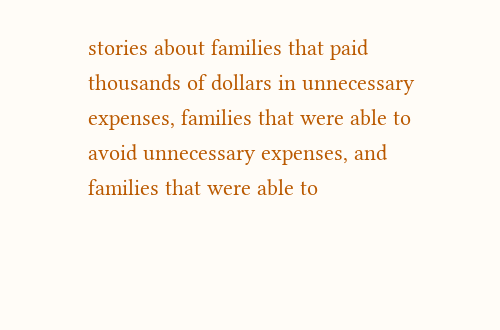stories about families that paid thousands of dollars in unnecessary expenses, families that were able to avoid unnecessary expenses, and families that were able to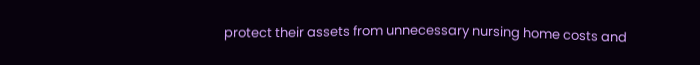protect their assets from unnecessary nursing home costs and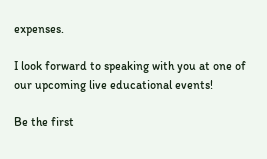expenses.

I look forward to speaking with you at one of our upcoming live educational events!

Be the first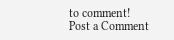to comment!
Post a Comment